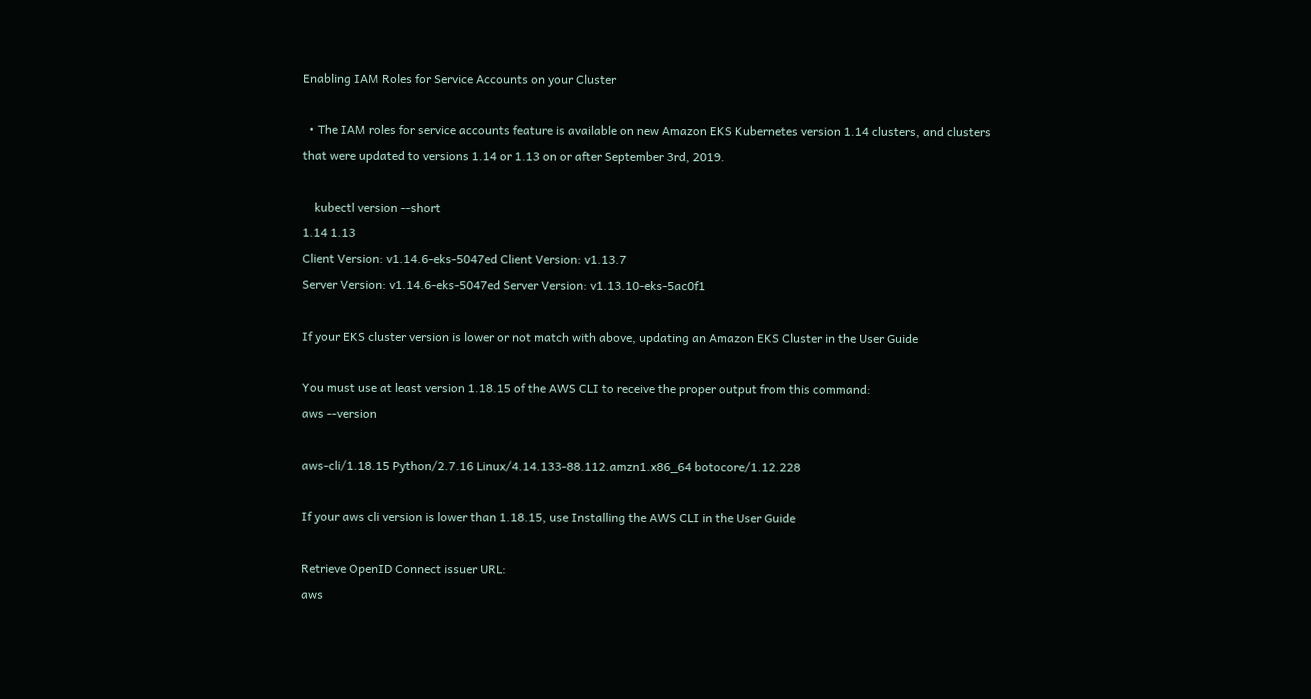Enabling IAM Roles for Service Accounts on your Cluster

  • The IAM roles for service accounts feature is available on new Amazon EKS Kubernetes version 1.14 clusters, and clusters that were updated to versions 1.14 or 1.13 on or after September 3rd, 2019.

    kubectl version --short
1.14 1.13
Client Version: v1.14.6-eks-5047ed Client Version: v1.13.7
Server Version: v1.14.6-eks-5047ed Server Version: v1.13.10-eks-5ac0f1

If your EKS cluster version is lower or not match with above, updating an Amazon EKS Cluster in the User Guide

You must use at least version 1.18.15 of the AWS CLI to receive the proper output from this command:
aws --version

aws-cli/1.18.15 Python/2.7.16 Linux/4.14.133-88.112.amzn1.x86_64 botocore/1.12.228

If your aws cli version is lower than 1.18.15, use Installing the AWS CLI in the User Guide

Retrieve OpenID Connect issuer URL:
aws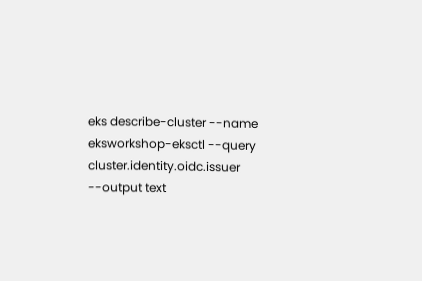eks describe-cluster --name eksworkshop-eksctl --query cluster.identity.oidc.issuer --output text